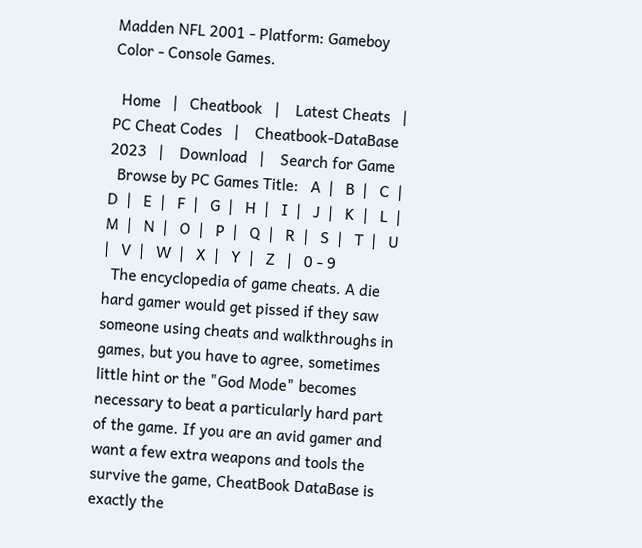Madden NFL 2001 - Platform: Gameboy Color - Console Games.

  Home   |   Cheatbook   |    Latest Cheats   |    PC Cheat Codes   |    Cheatbook-DataBase 2023   |    Download   |    Search for Game
  Browse by PC Games Title:   A  |   B  |   C  |   D  |   E  |   F  |   G  |   H  |   I  |   J  |   K  |   L  |   M  |   N  |   O  |   P  |   Q  |   R  |   S  |   T  |   U  |   V  |   W  |   X  |   Y  |   Z   |   0 - 9
  The encyclopedia of game cheats. A die hard gamer would get pissed if they saw someone using cheats and walkthroughs in games, but you have to agree, sometimes little hint or the "God Mode" becomes necessary to beat a particularly hard part of the game. If you are an avid gamer and want a few extra weapons and tools the survive the game, CheatBook DataBase is exactly the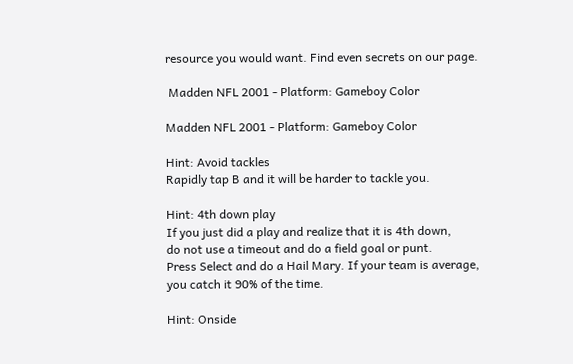resource you would want. Find even secrets on our page.

 Madden NFL 2001 - Platform: Gameboy Color

Madden NFL 2001 - Platform: Gameboy Color

Hint: Avoid tackles
Rapidly tap B and it will be harder to tackle you.

Hint: 4th down play
If you just did a play and realize that it is 4th down,
do not use a timeout and do a field goal or punt.
Press Select and do a Hail Mary. If your team is average,
you catch it 90% of the time.

Hint: Onside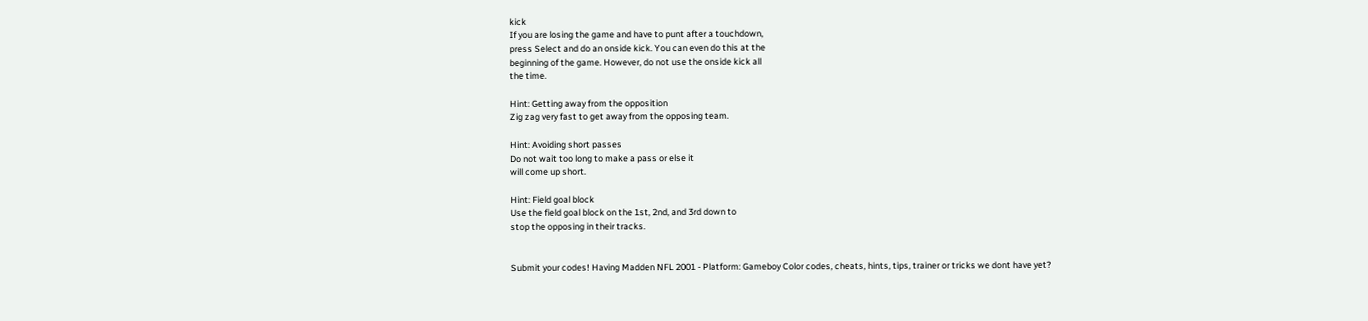kick
If you are losing the game and have to punt after a touchdown,
press Select and do an onside kick. You can even do this at the
beginning of the game. However, do not use the onside kick all
the time.

Hint: Getting away from the opposition
Zig zag very fast to get away from the opposing team.

Hint: Avoiding short passes
Do not wait too long to make a pass or else it
will come up short.

Hint: Field goal block
Use the field goal block on the 1st, 2nd, and 3rd down to
stop the opposing in their tracks.


Submit your codes! Having Madden NFL 2001 - Platform: Gameboy Color codes, cheats, hints, tips, trainer or tricks we dont have yet?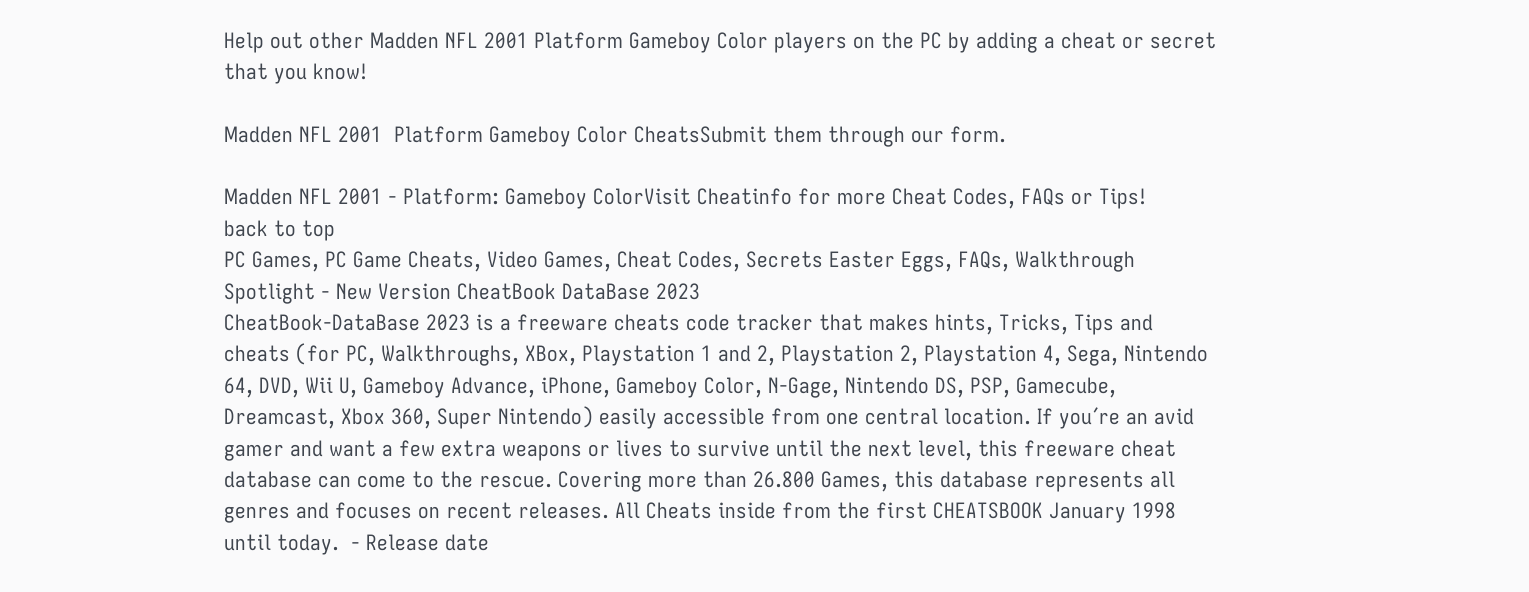Help out other Madden NFL 2001 Platform Gameboy Color players on the PC by adding a cheat or secret that you know!

Madden NFL 2001  Platform Gameboy Color CheatsSubmit them through our form.

Madden NFL 2001 - Platform: Gameboy ColorVisit Cheatinfo for more Cheat Codes, FAQs or Tips!
back to top
PC Games, PC Game Cheats, Video Games, Cheat Codes, Secrets Easter Eggs, FAQs, Walkthrough Spotlight - New Version CheatBook DataBase 2023
CheatBook-DataBase 2023 is a freeware cheats code tracker that makes hints, Tricks, Tips and cheats (for PC, Walkthroughs, XBox, Playstation 1 and 2, Playstation 2, Playstation 4, Sega, Nintendo 64, DVD, Wii U, Gameboy Advance, iPhone, Gameboy Color, N-Gage, Nintendo DS, PSP, Gamecube, Dreamcast, Xbox 360, Super Nintendo) easily accessible from one central location. If you´re an avid gamer and want a few extra weapons or lives to survive until the next level, this freeware cheat database can come to the rescue. Covering more than 26.800 Games, this database represents all genres and focuses on recent releases. All Cheats inside from the first CHEATSBOOK January 1998 until today.  - Release date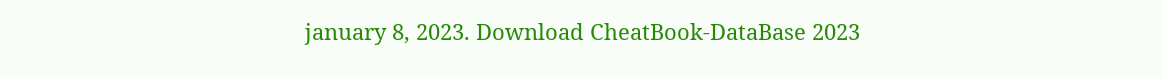january 8, 2023. Download CheatBook-DataBase 2023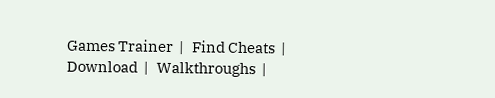Games Trainer  |   Find Cheats  |   Download  |   Walkthroughs  |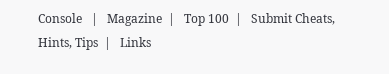Console   |   Magazine  |   Top 100  |   Submit Cheats, Hints, Tips  |   Links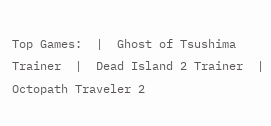Top Games:  |  Ghost of Tsushima Trainer  |  Dead Island 2 Trainer  |  Octopath Traveler 2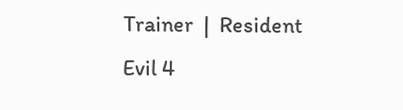Trainer  |  Resident Evil 4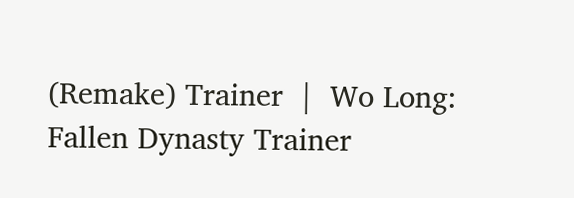(Remake) Trainer  |  Wo Long: Fallen Dynasty Trainer